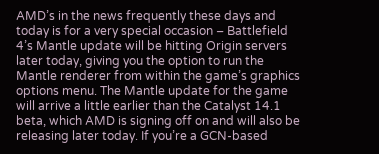AMD’s in the news frequently these days and today is for a very special occasion – Battlefield 4’s Mantle update will be hitting Origin servers later today, giving you the option to run the Mantle renderer from within the game’s graphics options menu. The Mantle update for the game will arrive a little earlier than the Catalyst 14.1 beta, which AMD is signing off on and will also be releasing later today. If you’re a GCN-based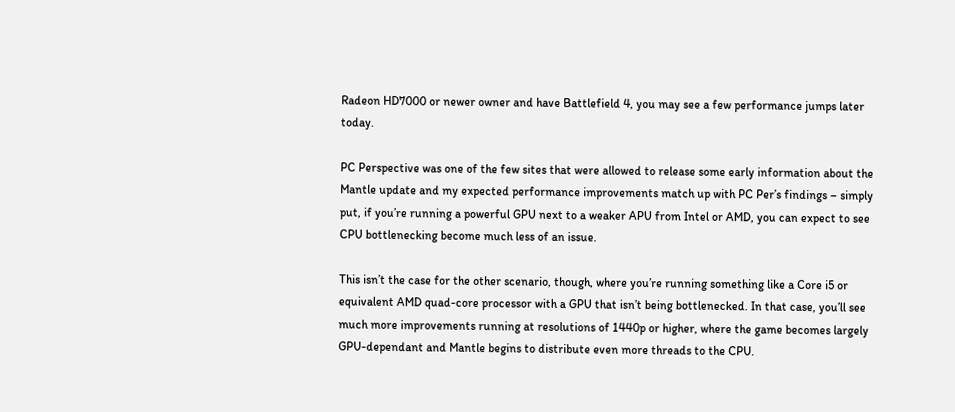Radeon HD7000 or newer owner and have Battlefield 4, you may see a few performance jumps later today.

PC Perspective was one of the few sites that were allowed to release some early information about the Mantle update and my expected performance improvements match up with PC Per’s findings – simply put, if you’re running a powerful GPU next to a weaker APU from Intel or AMD, you can expect to see CPU bottlenecking become much less of an issue.

This isn’t the case for the other scenario, though, where you’re running something like a Core i5 or equivalent AMD quad-core processor with a GPU that isn’t being bottlenecked. In that case, you’ll see much more improvements running at resolutions of 1440p or higher, where the game becomes largely GPU-dependant and Mantle begins to distribute even more threads to the CPU.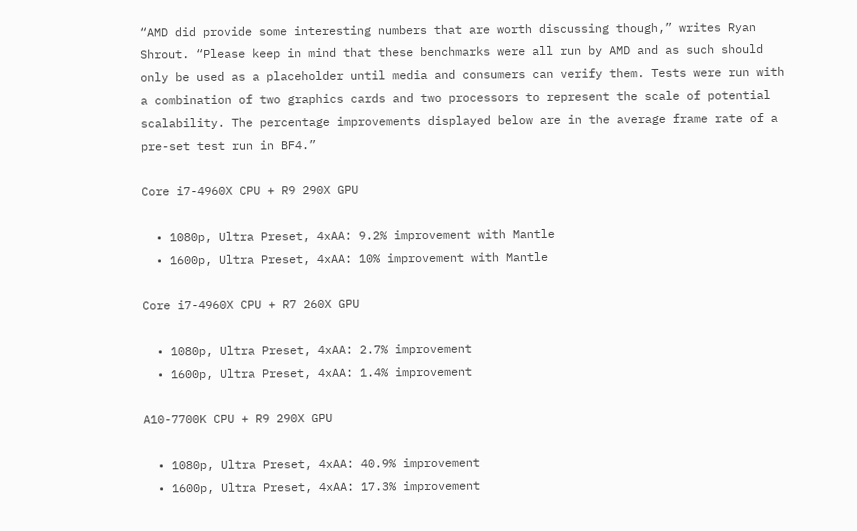“AMD did provide some interesting numbers that are worth discussing though,” writes Ryan Shrout. “Please keep in mind that these benchmarks were all run by AMD and as such should only be used as a placeholder until media and consumers can verify them. Tests were run with a combination of two graphics cards and two processors to represent the scale of potential scalability. The percentage improvements displayed below are in the average frame rate of a pre-set test run in BF4.”

Core i7-4960X CPU + R9 290X GPU

  • 1080p, Ultra Preset, 4xAA: 9.2% improvement with Mantle
  • 1600p, Ultra Preset, 4xAA: 10% improvement with Mantle

Core i7-4960X CPU + R7 260X GPU

  • 1080p, Ultra Preset, 4xAA: 2.7% improvement
  • 1600p, Ultra Preset, 4xAA: 1.4% improvement

A10-7700K CPU + R9 290X GPU

  • 1080p, Ultra Preset, 4xAA: 40.9% improvement
  • 1600p, Ultra Preset, 4xAA: 17.3% improvement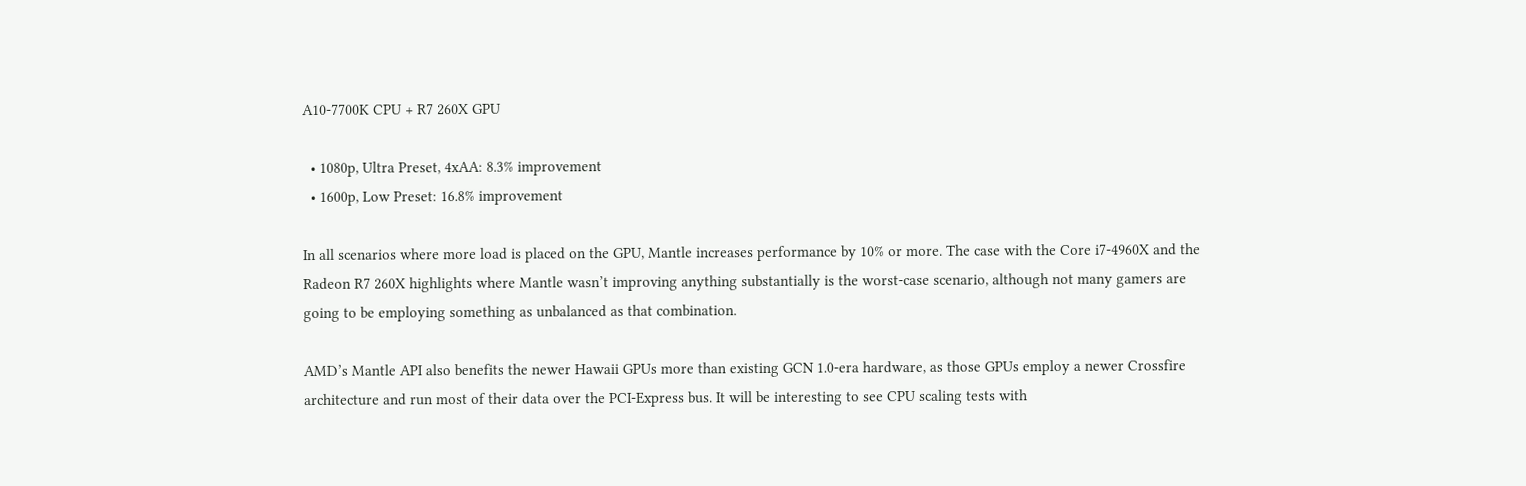A10-7700K CPU + R7 260X GPU

  • 1080p, Ultra Preset, 4xAA: 8.3% improvement
  • 1600p, Low Preset: 16.8% improvement

In all scenarios where more load is placed on the GPU, Mantle increases performance by 10% or more. The case with the Core i7-4960X and the Radeon R7 260X highlights where Mantle wasn’t improving anything substantially is the worst-case scenario, although not many gamers are going to be employing something as unbalanced as that combination.

AMD’s Mantle API also benefits the newer Hawaii GPUs more than existing GCN 1.0-era hardware, as those GPUs employ a newer Crossfire architecture and run most of their data over the PCI-Express bus. It will be interesting to see CPU scaling tests with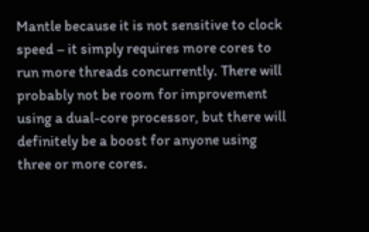Mantle because it is not sensitive to clock speed – it simply requires more cores to run more threads concurrently. There will probably not be room for improvement using a dual-core processor, but there will definitely be a boost for anyone using three or more cores.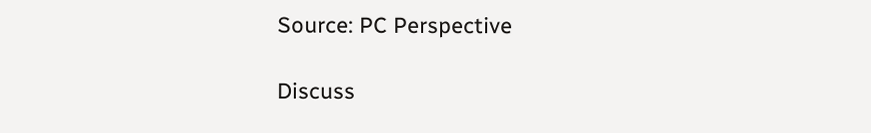Source: PC Perspective

Discuss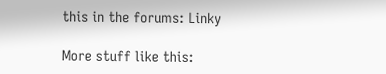this in the forums: Linky

More stuff like this: